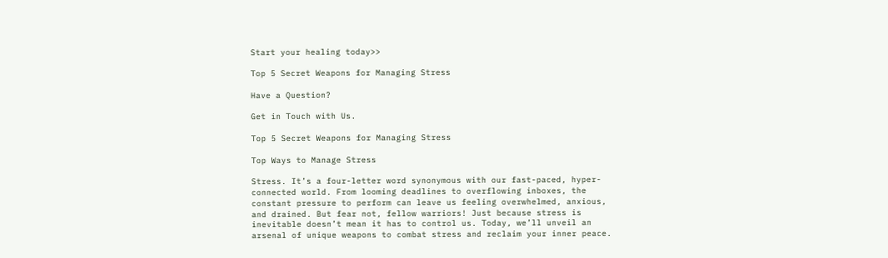Start your healing today>>

Top 5 Secret Weapons for Managing Stress

Have a Question?

Get in Touch with Us.

Top 5 Secret Weapons for Managing Stress

Top Ways to Manage Stress

Stress. It’s a four-letter word synonymous with our fast-paced, hyper-connected world. From looming deadlines to overflowing inboxes, the constant pressure to perform can leave us feeling overwhelmed, anxious, and drained. But fear not, fellow warriors! Just because stress is inevitable doesn’t mean it has to control us. Today, we’ll unveil an arsenal of unique weapons to combat stress and reclaim your inner peace.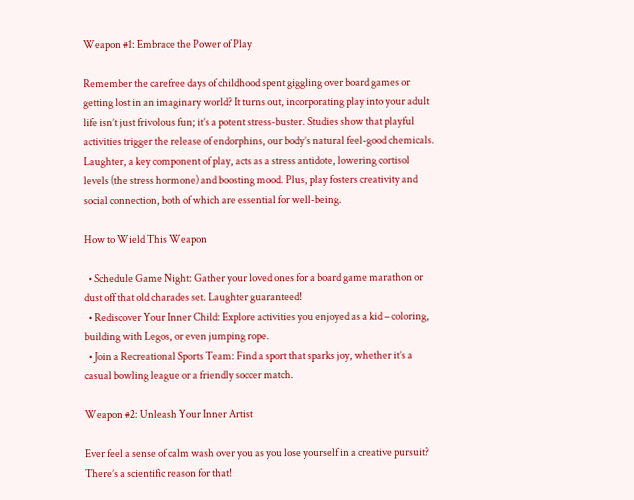Weapon #1: Embrace the Power of Play

Remember the carefree days of childhood spent giggling over board games or getting lost in an imaginary world? It turns out, incorporating play into your adult life isn’t just frivolous fun; it’s a potent stress-buster. Studies show that playful activities trigger the release of endorphins, our body’s natural feel-good chemicals. Laughter, a key component of play, acts as a stress antidote, lowering cortisol levels (the stress hormone) and boosting mood. Plus, play fosters creativity and social connection, both of which are essential for well-being.

How to Wield This Weapon

  • Schedule Game Night: Gather your loved ones for a board game marathon or dust off that old charades set. Laughter guaranteed!
  • Rediscover Your Inner Child: Explore activities you enjoyed as a kid – coloring, building with Legos, or even jumping rope.
  • Join a Recreational Sports Team: Find a sport that sparks joy, whether it’s a casual bowling league or a friendly soccer match.

Weapon #2: Unleash Your Inner Artist

Ever feel a sense of calm wash over you as you lose yourself in a creative pursuit? There’s a scientific reason for that!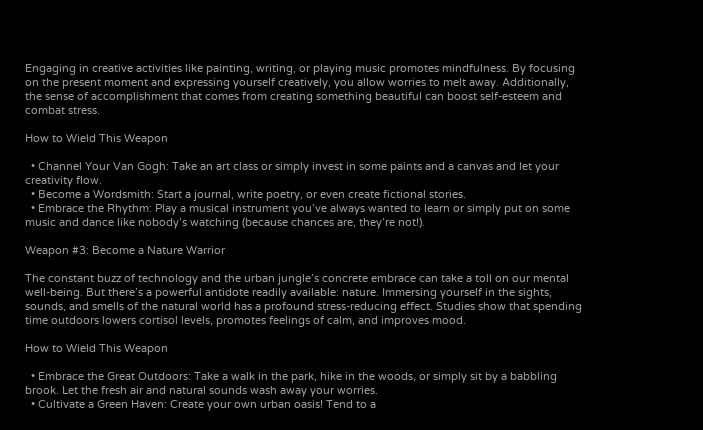Engaging in creative activities like painting, writing, or playing music promotes mindfulness. By focusing on the present moment and expressing yourself creatively, you allow worries to melt away. Additionally, the sense of accomplishment that comes from creating something beautiful can boost self-esteem and combat stress.

How to Wield This Weapon

  • Channel Your Van Gogh: Take an art class or simply invest in some paints and a canvas and let your creativity flow.
  • Become a Wordsmith: Start a journal, write poetry, or even create fictional stories.
  • Embrace the Rhythm: Play a musical instrument you’ve always wanted to learn or simply put on some music and dance like nobody’s watching (because chances are, they’re not!).

Weapon #3: Become a Nature Warrior

The constant buzz of technology and the urban jungle’s concrete embrace can take a toll on our mental well-being. But there’s a powerful antidote readily available: nature. Immersing yourself in the sights, sounds, and smells of the natural world has a profound stress-reducing effect. Studies show that spending time outdoors lowers cortisol levels, promotes feelings of calm, and improves mood.

How to Wield This Weapon

  • Embrace the Great Outdoors: Take a walk in the park, hike in the woods, or simply sit by a babbling brook. Let the fresh air and natural sounds wash away your worries.
  • Cultivate a Green Haven: Create your own urban oasis! Tend to a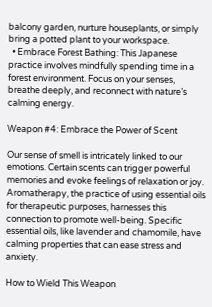balcony garden, nurture houseplants, or simply bring a potted plant to your workspace.
  • Embrace Forest Bathing: This Japanese practice involves mindfully spending time in a forest environment. Focus on your senses, breathe deeply, and reconnect with nature’s calming energy.

Weapon #4: Embrace the Power of Scent

Our sense of smell is intricately linked to our emotions. Certain scents can trigger powerful memories and evoke feelings of relaxation or joy. Aromatherapy, the practice of using essential oils for therapeutic purposes, harnesses this connection to promote well-being. Specific essential oils, like lavender and chamomile, have calming properties that can ease stress and anxiety.

How to Wield This Weapon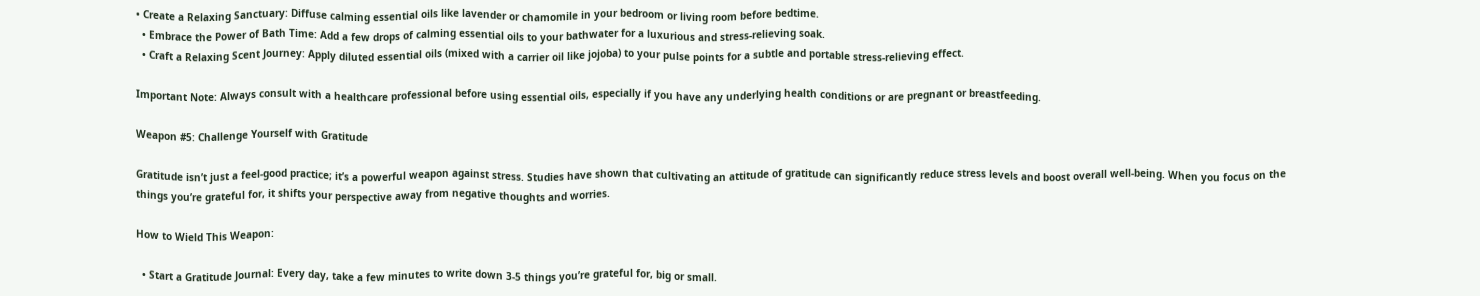• Create a Relaxing Sanctuary: Diffuse calming essential oils like lavender or chamomile in your bedroom or living room before bedtime.
  • Embrace the Power of Bath Time: Add a few drops of calming essential oils to your bathwater for a luxurious and stress-relieving soak.
  • Craft a Relaxing Scent Journey: Apply diluted essential oils (mixed with a carrier oil like jojoba) to your pulse points for a subtle and portable stress-relieving effect.

Important Note: Always consult with a healthcare professional before using essential oils, especially if you have any underlying health conditions or are pregnant or breastfeeding.

Weapon #5: Challenge Yourself with Gratitude

Gratitude isn’t just a feel-good practice; it’s a powerful weapon against stress. Studies have shown that cultivating an attitude of gratitude can significantly reduce stress levels and boost overall well-being. When you focus on the things you’re grateful for, it shifts your perspective away from negative thoughts and worries.

How to Wield This Weapon:

  • Start a Gratitude Journal: Every day, take a few minutes to write down 3-5 things you’re grateful for, big or small.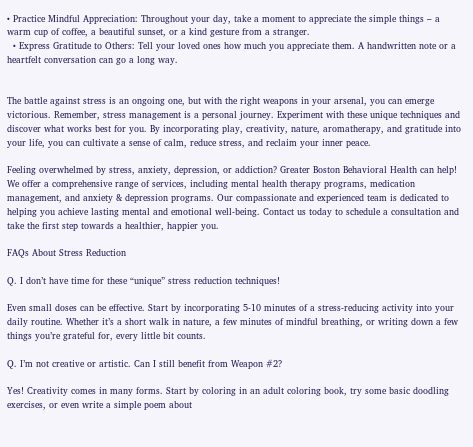• Practice Mindful Appreciation: Throughout your day, take a moment to appreciate the simple things – a warm cup of coffee, a beautiful sunset, or a kind gesture from a stranger.
  • Express Gratitude to Others: Tell your loved ones how much you appreciate them. A handwritten note or a heartfelt conversation can go a long way.


The battle against stress is an ongoing one, but with the right weapons in your arsenal, you can emerge victorious. Remember, stress management is a personal journey. Experiment with these unique techniques and discover what works best for you. By incorporating play, creativity, nature, aromatherapy, and gratitude into your life, you can cultivate a sense of calm, reduce stress, and reclaim your inner peace.

Feeling overwhelmed by stress, anxiety, depression, or addiction? Greater Boston Behavioral Health can help! We offer a comprehensive range of services, including mental health therapy programs, medication management, and anxiety & depression programs. Our compassionate and experienced team is dedicated to helping you achieve lasting mental and emotional well-being. Contact us today to schedule a consultation and take the first step towards a healthier, happier you.

FAQs About Stress Reduction

Q. I don’t have time for these “unique” stress reduction techniques!

Even small doses can be effective. Start by incorporating 5-10 minutes of a stress-reducing activity into your daily routine. Whether it’s a short walk in nature, a few minutes of mindful breathing, or writing down a few things you’re grateful for, every little bit counts.

Q. I’m not creative or artistic. Can I still benefit from Weapon #2?

Yes! Creativity comes in many forms. Start by coloring in an adult coloring book, try some basic doodling exercises, or even write a simple poem about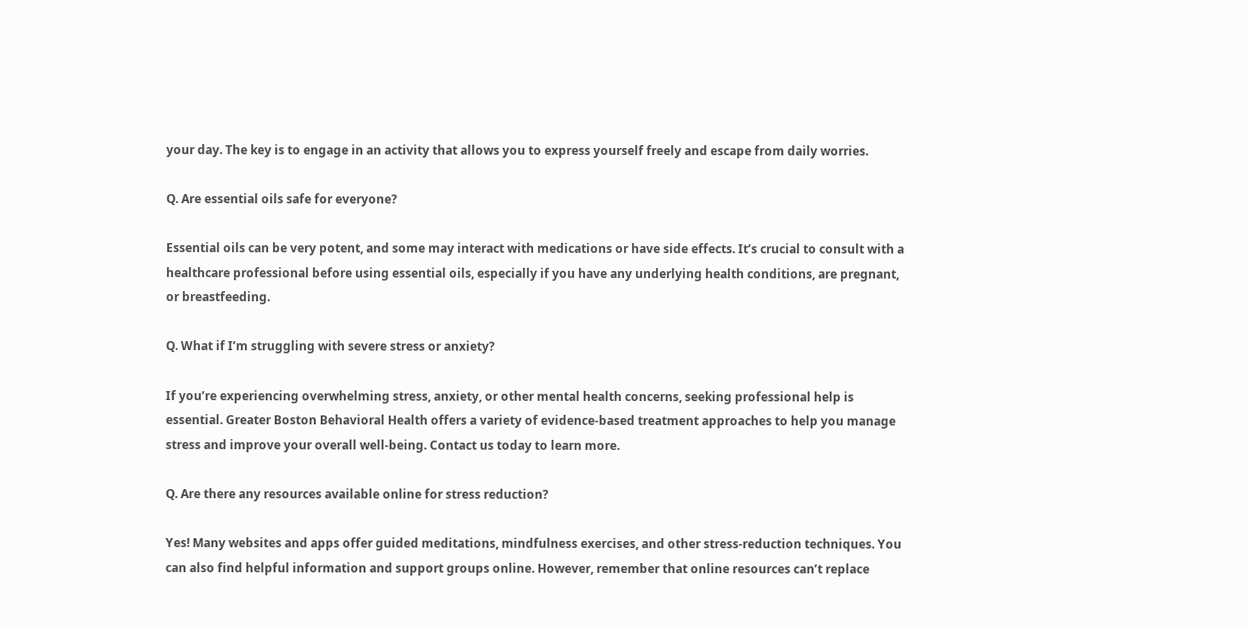your day. The key is to engage in an activity that allows you to express yourself freely and escape from daily worries.

Q. Are essential oils safe for everyone?

Essential oils can be very potent, and some may interact with medications or have side effects. It’s crucial to consult with a healthcare professional before using essential oils, especially if you have any underlying health conditions, are pregnant, or breastfeeding.

Q. What if I’m struggling with severe stress or anxiety?

If you’re experiencing overwhelming stress, anxiety, or other mental health concerns, seeking professional help is essential. Greater Boston Behavioral Health offers a variety of evidence-based treatment approaches to help you manage stress and improve your overall well-being. Contact us today to learn more.

Q. Are there any resources available online for stress reduction?

Yes! Many websites and apps offer guided meditations, mindfulness exercises, and other stress-reduction techniques. You can also find helpful information and support groups online. However, remember that online resources can’t replace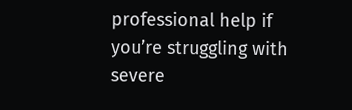professional help if you’re struggling with severe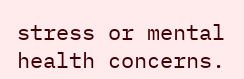stress or mental health concerns.